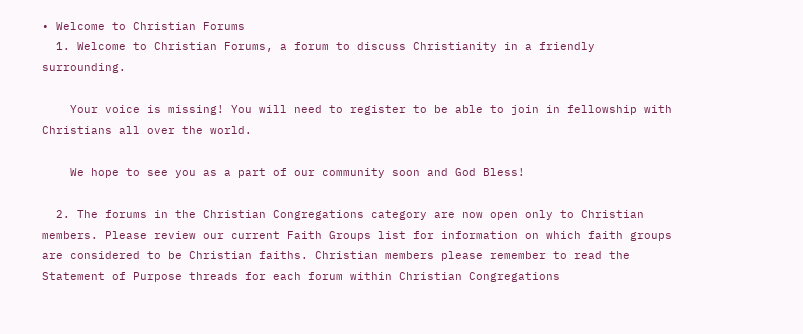• Welcome to Christian Forums
  1. Welcome to Christian Forums, a forum to discuss Christianity in a friendly surrounding.

    Your voice is missing! You will need to register to be able to join in fellowship with Christians all over the world.

    We hope to see you as a part of our community soon and God Bless!

  2. The forums in the Christian Congregations category are now open only to Christian members. Please review our current Faith Groups list for information on which faith groups are considered to be Christian faiths. Christian members please remember to read the Statement of Purpose threads for each forum within Christian Congregations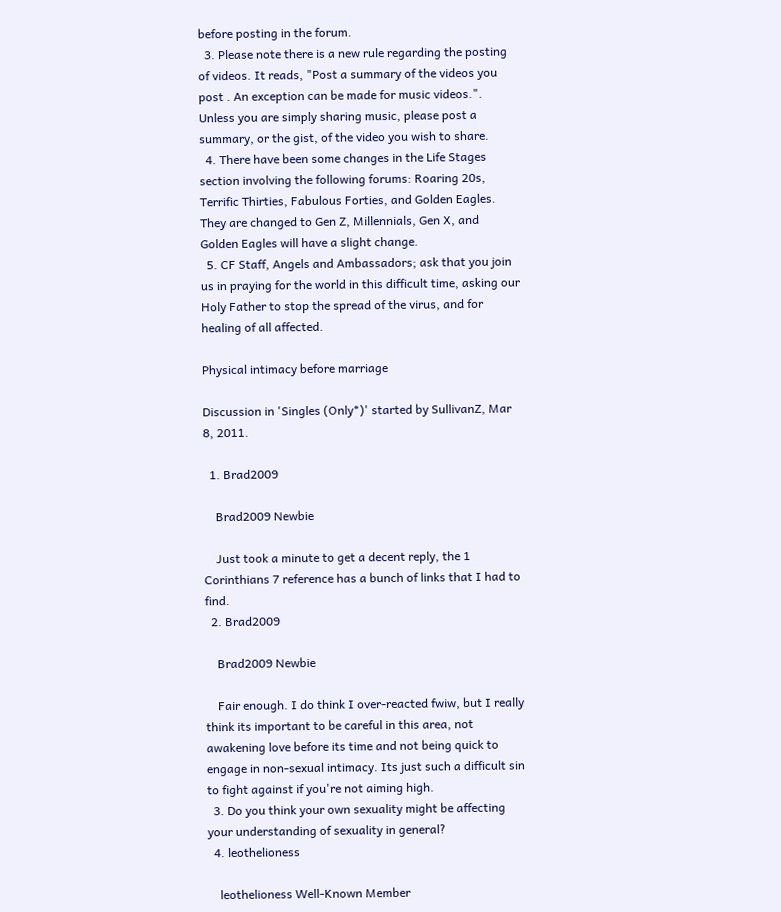before posting in the forum.
  3. Please note there is a new rule regarding the posting of videos. It reads, "Post a summary of the videos you post . An exception can be made for music videos.". Unless you are simply sharing music, please post a summary, or the gist, of the video you wish to share.
  4. There have been some changes in the Life Stages section involving the following forums: Roaring 20s, Terrific Thirties, Fabulous Forties, and Golden Eagles. They are changed to Gen Z, Millennials, Gen X, and Golden Eagles will have a slight change.
  5. CF Staff, Angels and Ambassadors; ask that you join us in praying for the world in this difficult time, asking our Holy Father to stop the spread of the virus, and for healing of all affected.

Physical intimacy before marriage

Discussion in 'Singles (Only*)' started by SullivanZ, Mar 8, 2011.

  1. Brad2009

    Brad2009 Newbie

    Just took a minute to get a decent reply, the 1 Corinthians 7 reference has a bunch of links that I had to find.
  2. Brad2009

    Brad2009 Newbie

    Fair enough. I do think I over-reacted fwiw, but I really think its important to be careful in this area, not awakening love before its time and not being quick to engage in non-sexual intimacy. Its just such a difficult sin to fight against if you're not aiming high.
  3. Do you think your own sexuality might be affecting your understanding of sexuality in general?
  4. leothelioness

    leothelioness Well-Known Member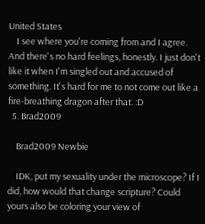United States
    I see where you're coming from and I agree. And there's no hard feelings, honestly. I just don't like it when I'm singled out and accused of something. It's hard for me to not come out like a fire-breathing dragon after that. :D
  5. Brad2009

    Brad2009 Newbie

    IDK, put my sexuality under the microscope? If I did, how would that change scripture? Could yours also be coloring your view of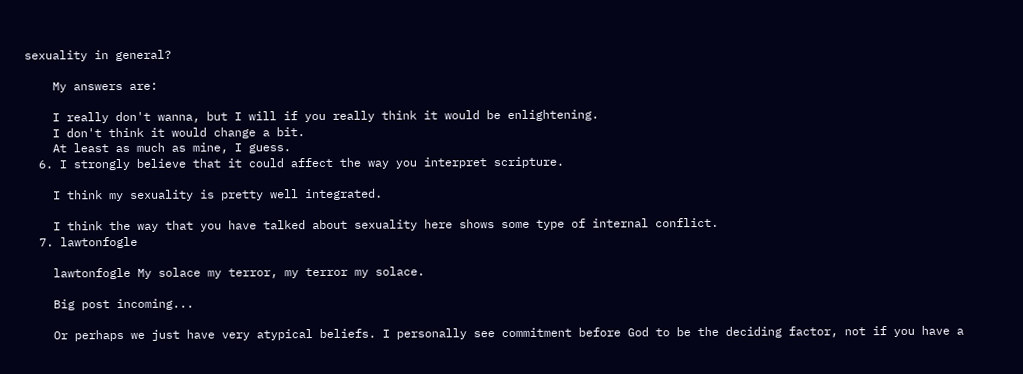sexuality in general?

    My answers are:

    I really don't wanna, but I will if you really think it would be enlightening.
    I don't think it would change a bit.
    At least as much as mine, I guess.
  6. I strongly believe that it could affect the way you interpret scripture.

    I think my sexuality is pretty well integrated.

    I think the way that you have talked about sexuality here shows some type of internal conflict.
  7. lawtonfogle

    lawtonfogle My solace my terror, my terror my solace.

    Big post incoming...

    Or perhaps we just have very atypical beliefs. I personally see commitment before God to be the deciding factor, not if you have a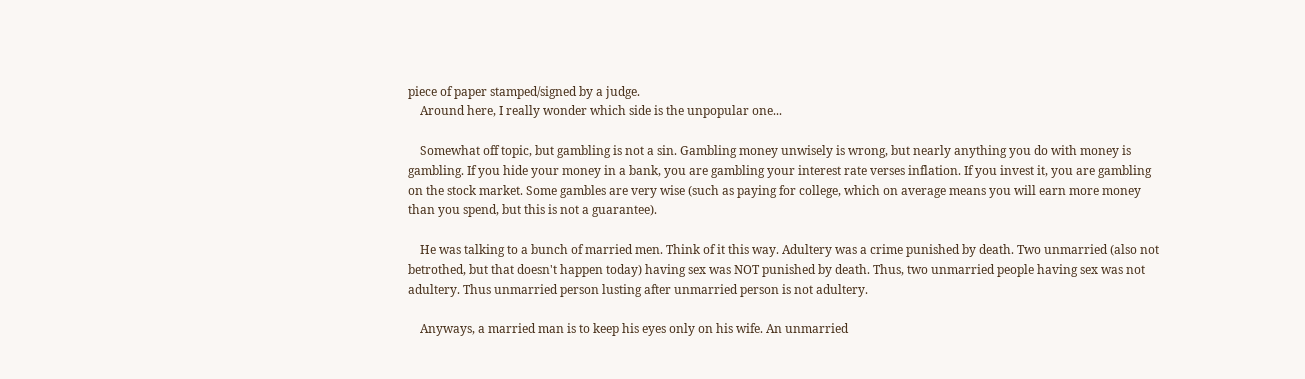piece of paper stamped/signed by a judge.
    Around here, I really wonder which side is the unpopular one...

    Somewhat off topic, but gambling is not a sin. Gambling money unwisely is wrong, but nearly anything you do with money is gambling. If you hide your money in a bank, you are gambling your interest rate verses inflation. If you invest it, you are gambling on the stock market. Some gambles are very wise (such as paying for college, which on average means you will earn more money than you spend, but this is not a guarantee).

    He was talking to a bunch of married men. Think of it this way. Adultery was a crime punished by death. Two unmarried (also not betrothed, but that doesn't happen today) having sex was NOT punished by death. Thus, two unmarried people having sex was not adultery. Thus unmarried person lusting after unmarried person is not adultery.

    Anyways, a married man is to keep his eyes only on his wife. An unmarried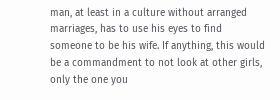man, at least in a culture without arranged marriages, has to use his eyes to find someone to be his wife. If anything, this would be a commandment to not look at other girls, only the one you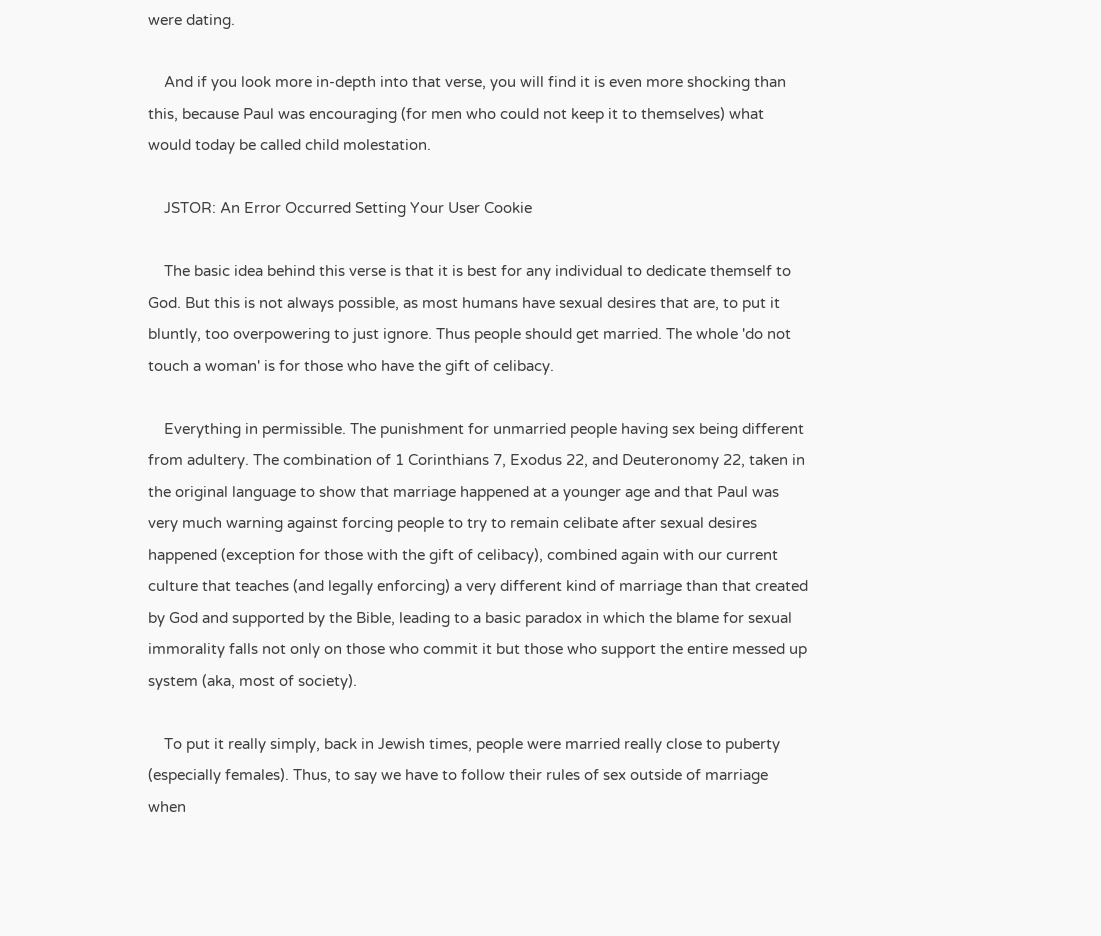were dating.

    And if you look more in-depth into that verse, you will find it is even more shocking than this, because Paul was encouraging (for men who could not keep it to themselves) what would today be called child molestation.

    JSTOR: An Error Occurred Setting Your User Cookie

    The basic idea behind this verse is that it is best for any individual to dedicate themself to God. But this is not always possible, as most humans have sexual desires that are, to put it bluntly, too overpowering to just ignore. Thus people should get married. The whole 'do not touch a woman' is for those who have the gift of celibacy.

    Everything in permissible. The punishment for unmarried people having sex being different from adultery. The combination of 1 Corinthians 7, Exodus 22, and Deuteronomy 22, taken in the original language to show that marriage happened at a younger age and that Paul was very much warning against forcing people to try to remain celibate after sexual desires happened (exception for those with the gift of celibacy), combined again with our current culture that teaches (and legally enforcing) a very different kind of marriage than that created by God and supported by the Bible, leading to a basic paradox in which the blame for sexual immorality falls not only on those who commit it but those who support the entire messed up system (aka, most of society).

    To put it really simply, back in Jewish times, people were married really close to puberty (especially females). Thus, to say we have to follow their rules of sex outside of marriage when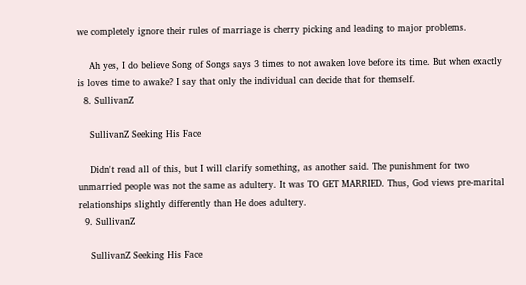we completely ignore their rules of marriage is cherry picking and leading to major problems.

    Ah yes, I do believe Song of Songs says 3 times to not awaken love before its time. But when exactly is loves time to awake? I say that only the individual can decide that for themself.
  8. SullivanZ

    SullivanZ Seeking His Face

    Didn't read all of this, but I will clarify something, as another said. The punishment for two unmarried people was not the same as adultery. It was TO GET MARRIED. Thus, God views pre-marital relationships slightly differently than He does adultery.
  9. SullivanZ

    SullivanZ Seeking His Face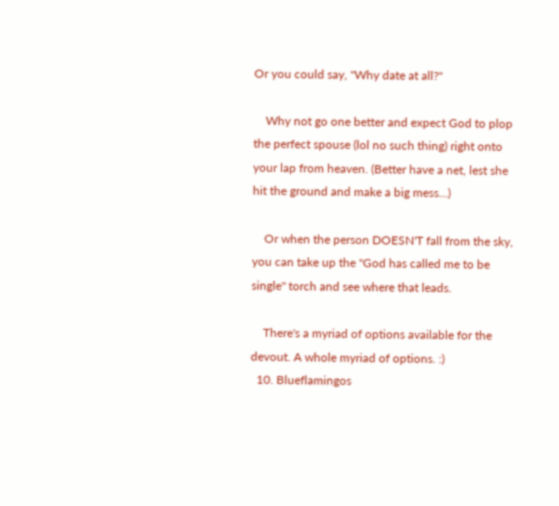Or you could say, "Why date at all?"

    Why not go one better and expect God to plop the perfect spouse (lol no such thing) right onto your lap from heaven. (Better have a net, lest she hit the ground and make a big mess...)

    Or when the person DOESN'T fall from the sky, you can take up the "God has called me to be single" torch and see where that leads.

    There's a myriad of options available for the devout. A whole myriad of options. :)
  10. Blueflamingos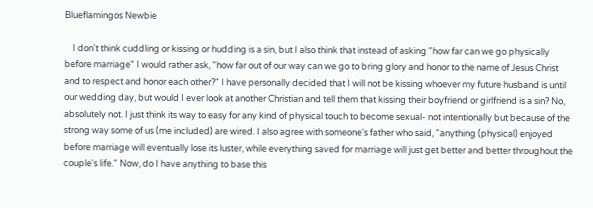Blueflamingos Newbie

    I don't think cuddling or kissing or hudding is a sin, but I also think that instead of asking "how far can we go physically before marriage" I would rather ask, "how far out of our way can we go to bring glory and honor to the name of Jesus Christ and to respect and honor each other?" I have personally decided that I will not be kissing whoever my future husband is until our wedding day, but would I ever look at another Christian and tell them that kissing their boyfriend or girlfriend is a sin? No, absolutely not. I just think its way to easy for any kind of physical touch to become sexual- not intentionally but because of the strong way some of us (me included) are wired. I also agree with someone's father who said, "anything (physical) enjoyed before marriage will eventually lose its luster, while everything saved for marriage will just get better and better throughout the couple's life." Now, do I have anything to base this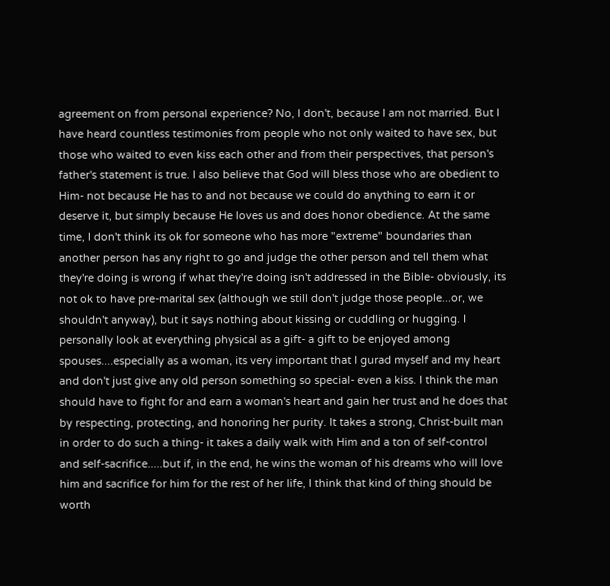agreement on from personal experience? No, I don't, because I am not married. But I have heard countless testimonies from people who not only waited to have sex, but those who waited to even kiss each other and from their perspectives, that person's father's statement is true. I also believe that God will bless those who are obedient to Him- not because He has to and not because we could do anything to earn it or deserve it, but simply because He loves us and does honor obedience. At the same time, I don't think its ok for someone who has more "extreme" boundaries than another person has any right to go and judge the other person and tell them what they're doing is wrong if what they're doing isn't addressed in the Bible- obviously, its not ok to have pre-marital sex (although we still don't judge those people...or, we shouldn't anyway), but it says nothing about kissing or cuddling or hugging. I personally look at everything physical as a gift- a gift to be enjoyed among spouses....especially as a woman, its very important that I gurad myself and my heart and don't just give any old person something so special- even a kiss. I think the man should have to fight for and earn a woman's heart and gain her trust and he does that by respecting, protecting, and honoring her purity. It takes a strong, Christ-built man in order to do such a thing- it takes a daily walk with Him and a ton of self-control and self-sacrifice.....but if, in the end, he wins the woman of his dreams who will love him and sacrifice for him for the rest of her life, I think that kind of thing should be worth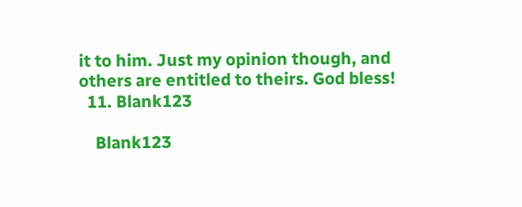it to him. Just my opinion though, and others are entitled to theirs. God bless!
  11. Blank123

    Blank123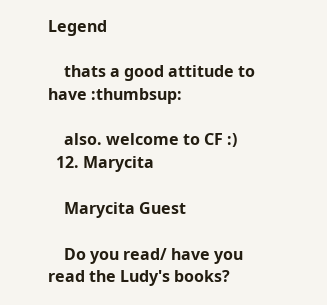Legend

    thats a good attitude to have :thumbsup:

    also. welcome to CF :)
  12. Marycita

    Marycita Guest

    Do you read/ have you read the Ludy's books?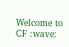Welcome to CF :wave: